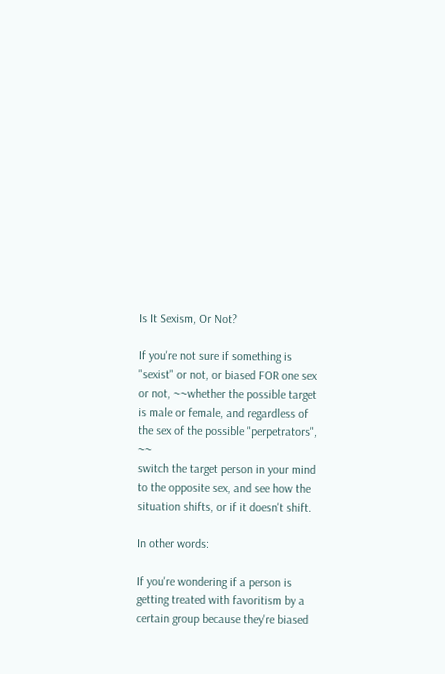Is It Sexism, Or Not?

If you're not sure if something is "sexist" or not, or biased FOR one sex or not, ~~whether the possible target is male or female, and regardless of the sex of the possible "perpetrators", ~~
switch the target person in your mind to the opposite sex, and see how the situation shifts, or if it doesn't shift.

In other words:

If you're wondering if a person is getting treated with favoritism by a certain group because they're biased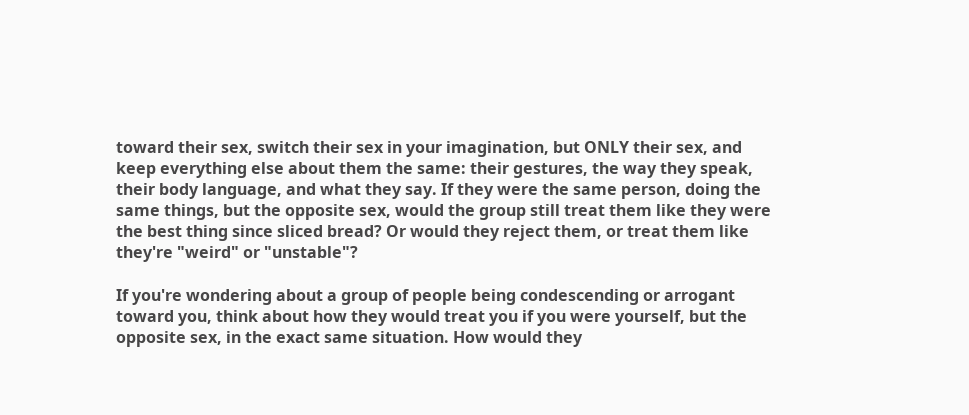toward their sex, switch their sex in your imagination, but ONLY their sex, and keep everything else about them the same: their gestures, the way they speak, their body language, and what they say. If they were the same person, doing the same things, but the opposite sex, would the group still treat them like they were the best thing since sliced bread? Or would they reject them, or treat them like they're "weird" or "unstable"?

If you're wondering about a group of people being condescending or arrogant toward you, think about how they would treat you if you were yourself, but the opposite sex, in the exact same situation. How would they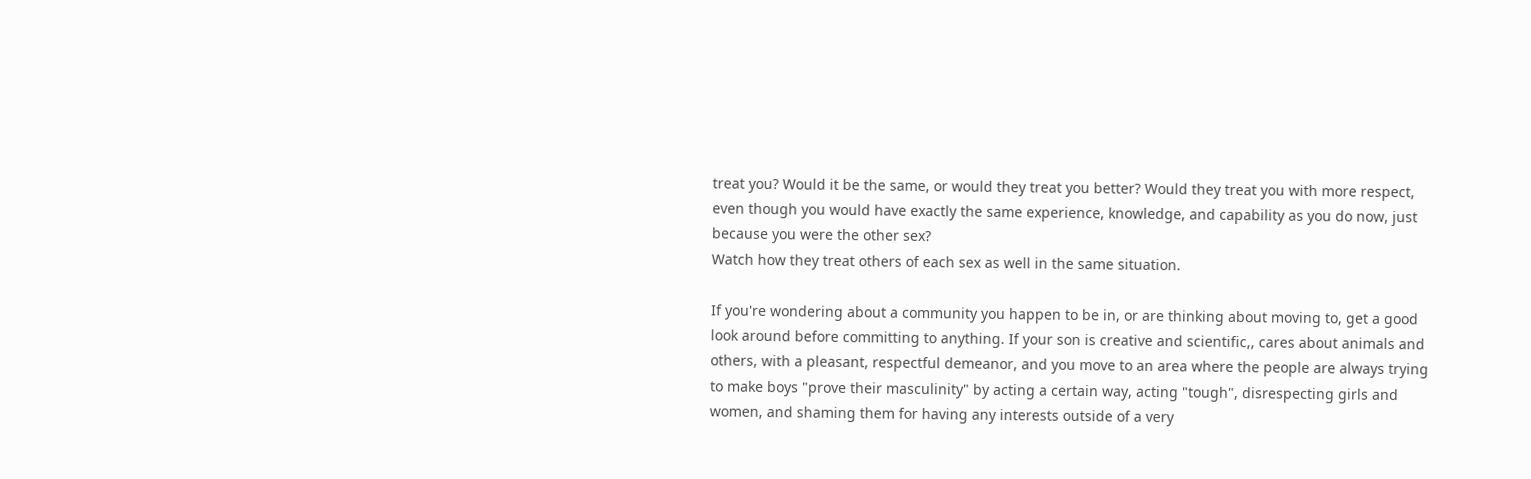treat you? Would it be the same, or would they treat you better? Would they treat you with more respect, even though you would have exactly the same experience, knowledge, and capability as you do now, just because you were the other sex?
Watch how they treat others of each sex as well in the same situation.

If you're wondering about a community you happen to be in, or are thinking about moving to, get a good look around before committing to anything. If your son is creative and scientific,, cares about animals and others, with a pleasant, respectful demeanor, and you move to an area where the people are always trying to make boys "prove their masculinity" by acting a certain way, acting "tough", disrespecting girls and women, and shaming them for having any interests outside of a very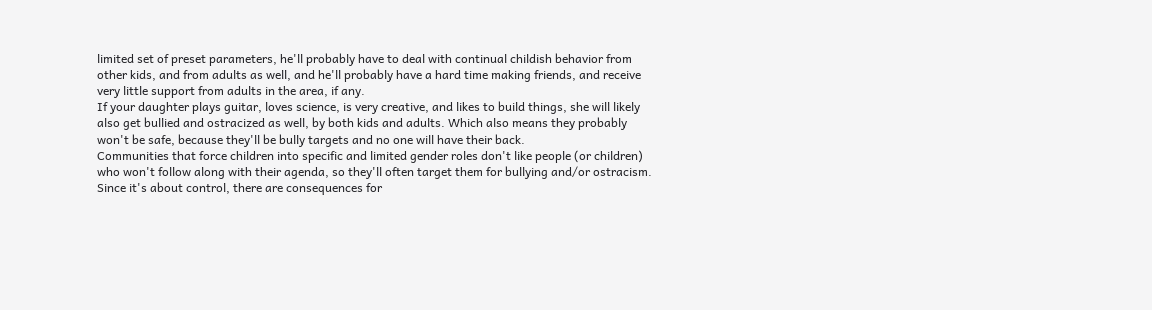limited set of preset parameters, he'll probably have to deal with continual childish behavior from other kids, and from adults as well, and he'll probably have a hard time making friends, and receive very little support from adults in the area, if any.
If your daughter plays guitar, loves science, is very creative, and likes to build things, she will likely also get bullied and ostracized as well, by both kids and adults. Which also means they probably won't be safe, because they'll be bully targets and no one will have their back.
Communities that force children into specific and limited gender roles don't like people (or children) who won't follow along with their agenda, so they'll often target them for bullying and/or ostracism. Since it's about control, there are consequences for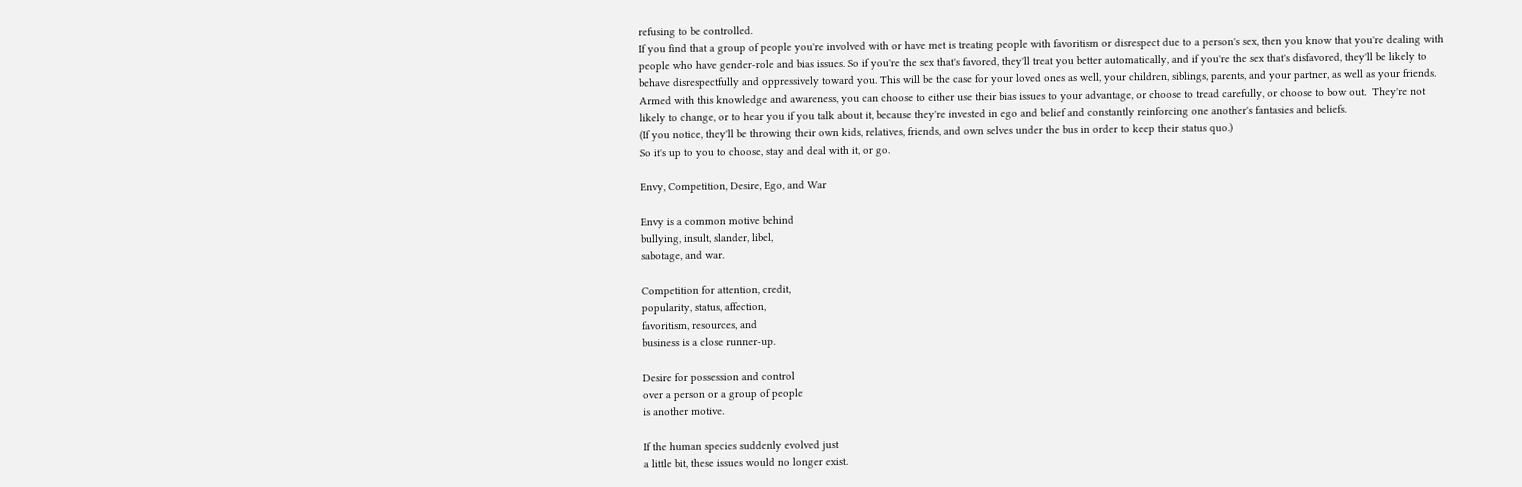refusing to be controlled.
If you find that a group of people you're involved with or have met is treating people with favoritism or disrespect due to a person's sex, then you know that you're dealing with people who have gender-role and bias issues. So if you're the sex that's favored, they'll treat you better automatically, and if you're the sex that's disfavored, they'll be likely to behave disrespectfully and oppressively toward you. This will be the case for your loved ones as well, your children, siblings, parents, and your partner, as well as your friends.
Armed with this knowledge and awareness, you can choose to either use their bias issues to your advantage, or choose to tread carefully, or choose to bow out.  They're not likely to change, or to hear you if you talk about it, because they're invested in ego and belief and constantly reinforcing one another's fantasies and beliefs.
(If you notice, they'll be throwing their own kids, relatives, friends, and own selves under the bus in order to keep their status quo.)
So it's up to you to choose, stay and deal with it, or go.

Envy, Competition, Desire, Ego, and War

Envy is a common motive behind
bullying, insult, slander, libel,
sabotage, and war.

Competition for attention, credit,
popularity, status, affection,
favoritism, resources, and
business is a close runner-up.

Desire for possession and control
over a person or a group of people
is another motive.

If the human species suddenly evolved just
a little bit, these issues would no longer exist.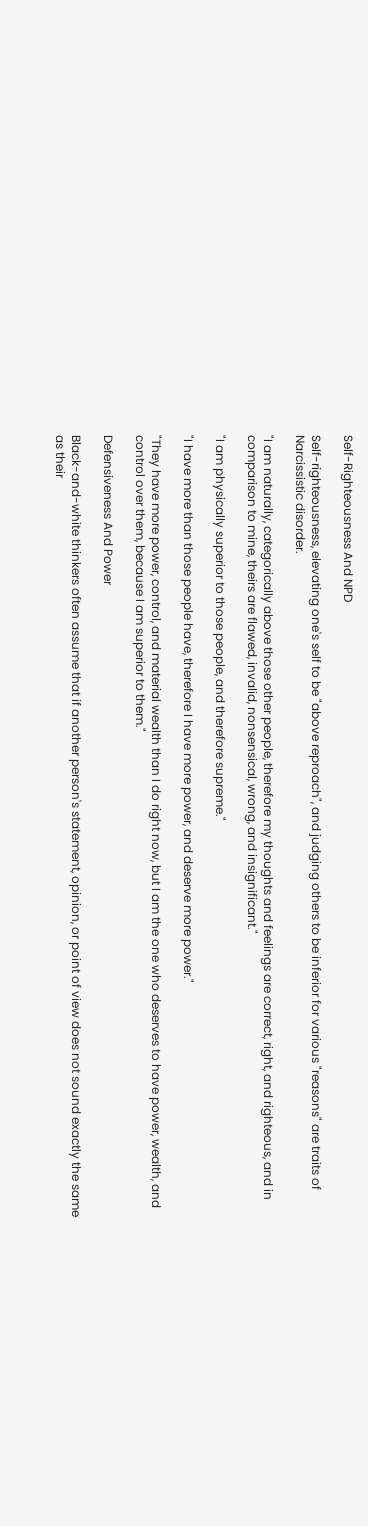Self-Righteousness And NPD

Self-righteousness, elevating one's self to be "above reproach", and judging others to be inferior for various "reasons" are traits of Narcissistic disorder.

"I am naturally, categorically above those other people, therefore my thoughts and feelings are correct, right, and righteous, and in comparison to mine, theirs are flawed, invalid, nonsensical, wrong, and insignificant."

"I am physically superior to those people, and therefore supreme."

"I have more than those people have, therefore I have more power, and deserve more power."

"They have more power, control, and material wealth than I do right now, but I am the one who deserves to have power, wealth, and control over them, because I am superior to them."

Defensiveness And Power

Black-and-white thinkers often assume that if another person's statement, opinion, or point of view does not sound exactly the same as their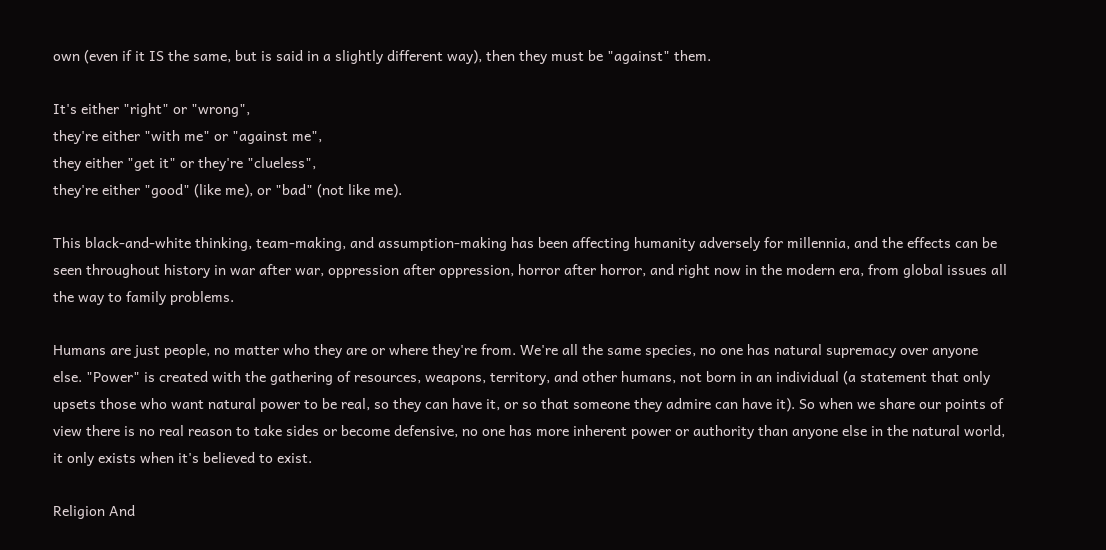own (even if it IS the same, but is said in a slightly different way), then they must be "against" them.

It's either "right" or "wrong",
they're either "with me" or "against me",
they either "get it" or they're "clueless",
they're either "good" (like me), or "bad" (not like me).

This black-and-white thinking, team-making, and assumption-making has been affecting humanity adversely for millennia, and the effects can be seen throughout history in war after war, oppression after oppression, horror after horror, and right now in the modern era, from global issues all the way to family problems.

Humans are just people, no matter who they are or where they're from. We're all the same species, no one has natural supremacy over anyone else. "Power" is created with the gathering of resources, weapons, territory, and other humans, not born in an individual (a statement that only upsets those who want natural power to be real, so they can have it, or so that someone they admire can have it). So when we share our points of view there is no real reason to take sides or become defensive, no one has more inherent power or authority than anyone else in the natural world, it only exists when it's believed to exist.

Religion And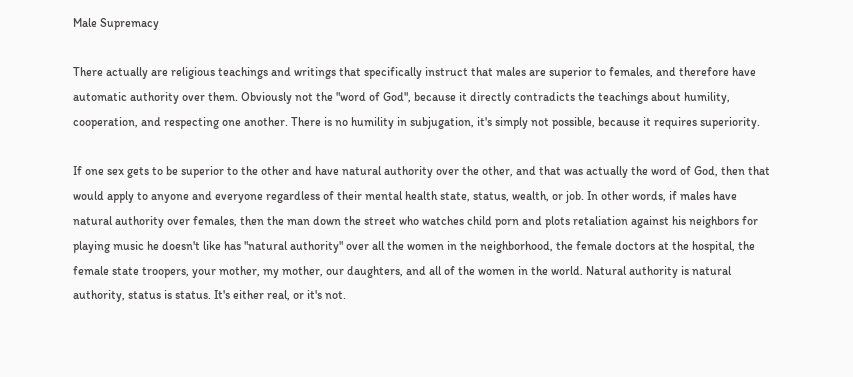Male Supremacy

There actually are religious teachings and writings that specifically instruct that males are superior to females, and therefore have automatic authority over them. Obviously not the "word of God", because it directly contradicts the teachings about humility, cooperation, and respecting one another. There is no humility in subjugation, it's simply not possible, because it requires superiority.

If one sex gets to be superior to the other and have natural authority over the other, and that was actually the word of God, then that would apply to anyone and everyone regardless of their mental health state, status, wealth, or job. In other words, if males have natural authority over females, then the man down the street who watches child porn and plots retaliation against his neighbors for playing music he doesn't like has "natural authority" over all the women in the neighborhood, the female doctors at the hospital, the female state troopers, your mother, my mother, our daughters, and all of the women in the world. Natural authority is natural authority, status is status. It's either real, or it's not.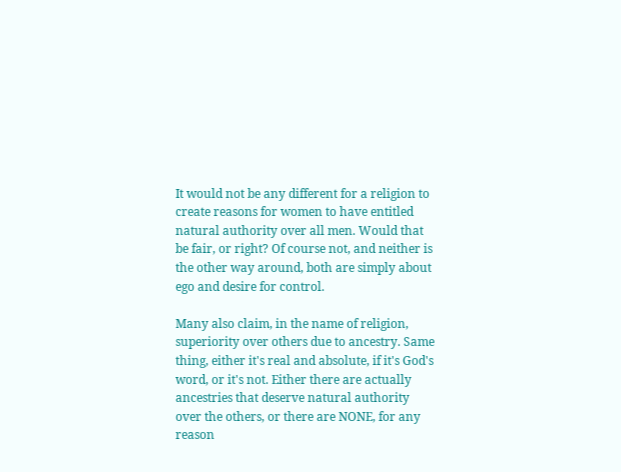It would not be any different for a religion to create reasons for women to have entitled natural authority over all men. Would that be fair, or right? Of course not, and neither is the other way around, both are simply about ego and desire for control.

Many also claim, in the name of religion, superiority over others due to ancestry. Same thing, either it's real and absolute, if it's God's word, or it's not. Either there are actually ancestries that deserve natural authority over the others, or there are NONE, for any reason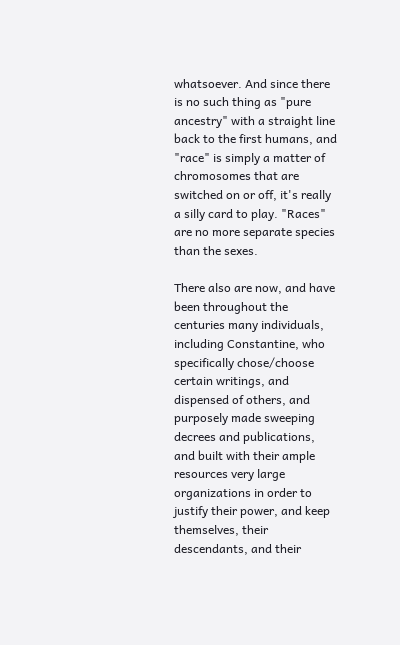whatsoever. And since there is no such thing as "pure ancestry" with a straight line back to the first humans, and "race" is simply a matter of chromosomes that are switched on or off, it's really a silly card to play. "Races" are no more separate species than the sexes.

There also are now, and have been throughout the centuries many individuals, including Constantine, who specifically chose/choose certain writings, and dispensed of others, and purposely made sweeping decrees and publications, and built with their ample resources very large organizations in order to justify their power, and keep themselves, their descendants, and their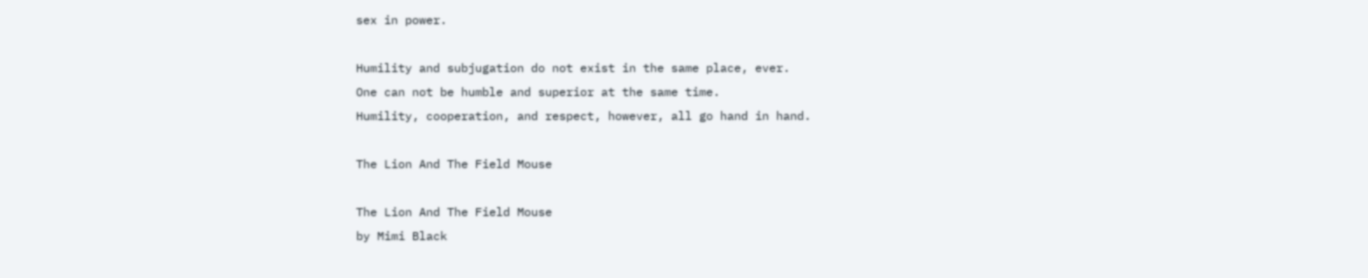sex in power.

Humility and subjugation do not exist in the same place, ever.
One can not be humble and superior at the same time.
Humility, cooperation, and respect, however, all go hand in hand.

The Lion And The Field Mouse

The Lion And The Field Mouse
by Mimi Black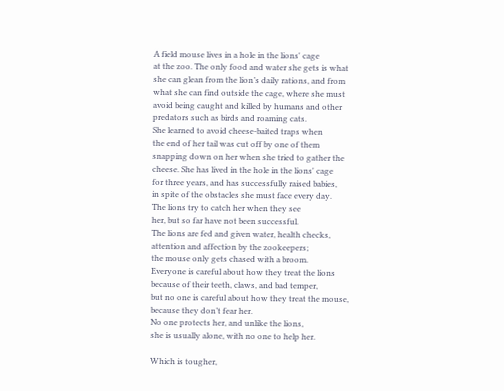A field mouse lives in a hole in the lions' cage
at the zoo. The only food and water she gets is what
she can glean from the lion’s daily rations, and from
what she can find outside the cage, where she must
avoid being caught and killed by humans and other
predators such as birds and roaming cats.
She learned to avoid cheese-baited traps when
the end of her tail was cut off by one of them
snapping down on her when she tried to gather the
cheese. She has lived in the hole in the lions' cage
for three years, and has successfully raised babies,
in spite of the obstacles she must face every day.
The lions try to catch her when they see
her, but so far have not been successful.
The lions are fed and given water, health checks,
attention and affection by the zookeepers;
the mouse only gets chased with a broom.
Everyone is careful about how they treat the lions
because of their teeth, claws, and bad temper,
but no one is careful about how they treat the mouse,
because they don’t fear her.
No one protects her, and unlike the lions,
she is usually alone, with no one to help her.

Which is tougher,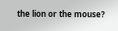the lion or the mouse?